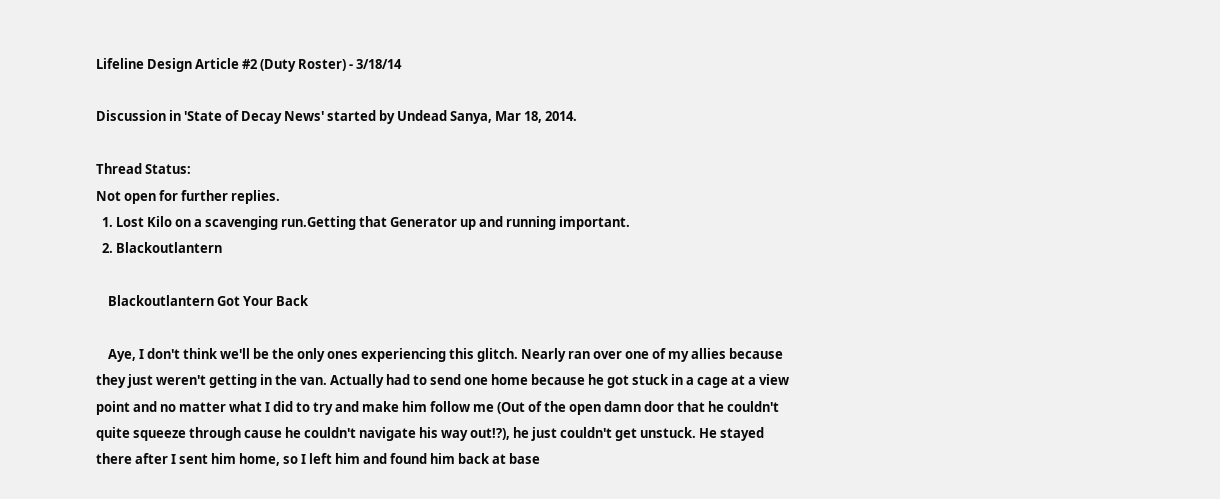Lifeline Design Article #2 (Duty Roster) - 3/18/14

Discussion in 'State of Decay News' started by Undead Sanya, Mar 18, 2014.

Thread Status:
Not open for further replies.
  1. Lost Kilo on a scavenging run.Getting that Generator up and running important.
  2. Blackoutlantern

    Blackoutlantern Got Your Back

    Aye, I don't think we'll be the only ones experiencing this glitch. Nearly ran over one of my allies because they just weren't getting in the van. Actually had to send one home because he got stuck in a cage at a view point and no matter what I did to try and make him follow me (Out of the open damn door that he couldn't quite squeeze through cause he couldn't navigate his way out!?), he just couldn't get unstuck. He stayed there after I sent him home, so I left him and found him back at base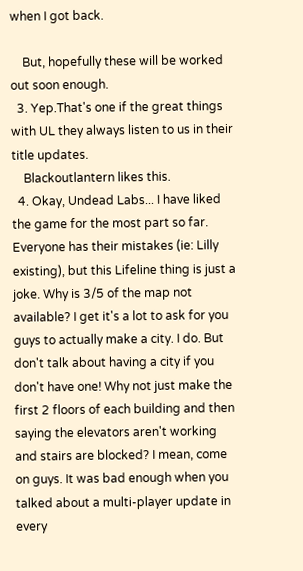when I got back.

    But, hopefully these will be worked out soon enough.
  3. Yep.That's one if the great things with UL they always listen to us in their title updates.
    Blackoutlantern likes this.
  4. Okay, Undead Labs... I have liked the game for the most part so far. Everyone has their mistakes (ie: Lilly existing), but this Lifeline thing is just a joke. Why is 3/5 of the map not available? I get it's a lot to ask for you guys to actually make a city. I do. But don't talk about having a city if you don't have one! Why not just make the first 2 floors of each building and then saying the elevators aren't working and stairs are blocked? I mean, come on guys. It was bad enough when you talked about a multi-player update in every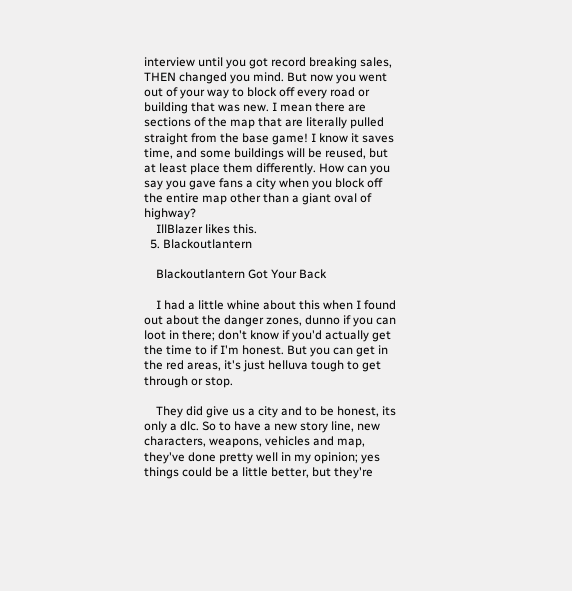interview until you got record breaking sales, THEN changed you mind. But now you went out of your way to block off every road or building that was new. I mean there are sections of the map that are literally pulled straight from the base game! I know it saves time, and some buildings will be reused, but at least place them differently. How can you say you gave fans a city when you block off the entire map other than a giant oval of highway?
    IllBlazer likes this.
  5. Blackoutlantern

    Blackoutlantern Got Your Back

    I had a little whine about this when I found out about the danger zones, dunno if you can loot in there; don't know if you'd actually get the time to if I'm honest. But you can get in the red areas, it's just helluva tough to get through or stop.

    They did give us a city and to be honest, its only a dlc. So to have a new story line, new characters, weapons, vehicles and map, they've done pretty well in my opinion; yes things could be a little better, but they're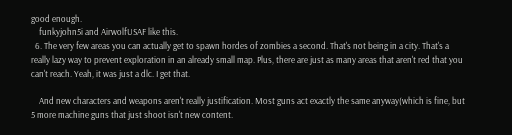good enough.
    funkyjohn5i and AirwolfUSAF like this.
  6. The very few areas you can actually get to spawn hordes of zombies a second. That's not being in a city. That's a really lazy way to prevent exploration in an already small map. Plus, there are just as many areas that aren't red that you can't reach. Yeah, it was just a dlc. I get that.

    And new characters and weapons aren't really justification. Most guns act exactly the same anyway(which is fine, but 5 more machine guns that just shoot isn't new content.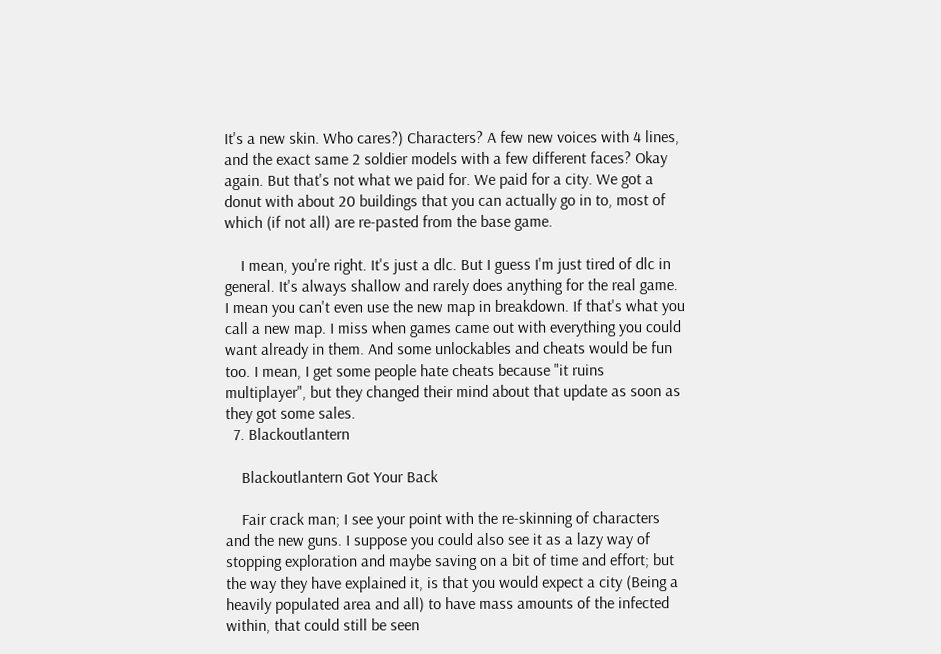It's a new skin. Who cares?) Characters? A few new voices with 4 lines, and the exact same 2 soldier models with a few different faces? Okay again. But that's not what we paid for. We paid for a city. We got a donut with about 20 buildings that you can actually go in to, most of which (if not all) are re-pasted from the base game.

    I mean, you're right. It's just a dlc. But I guess I'm just tired of dlc in general. It's always shallow and rarely does anything for the real game. I mean you can't even use the new map in breakdown. If that's what you call a new map. I miss when games came out with everything you could want already in them. And some unlockables and cheats would be fun too. I mean, I get some people hate cheats because "it ruins multiplayer", but they changed their mind about that update as soon as they got some sales.
  7. Blackoutlantern

    Blackoutlantern Got Your Back

    Fair crack man; I see your point with the re-skinning of characters and the new guns. I suppose you could also see it as a lazy way of stopping exploration and maybe saving on a bit of time and effort; but the way they have explained it, is that you would expect a city (Being a heavily populated area and all) to have mass amounts of the infected within, that could still be seen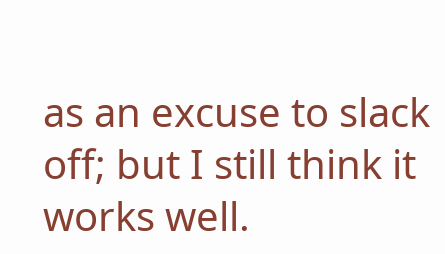as an excuse to slack off; but I still think it works well.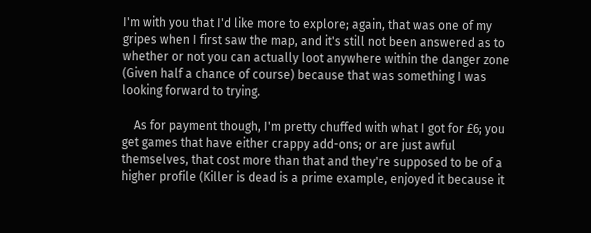I'm with you that I'd like more to explore; again, that was one of my gripes when I first saw the map, and it's still not been answered as to whether or not you can actually loot anywhere within the danger zone (Given half a chance of course) because that was something I was looking forward to trying.

    As for payment though, I'm pretty chuffed with what I got for £6; you get games that have either crappy add-ons; or are just awful themselves, that cost more than that and they're supposed to be of a higher profile (Killer is dead is a prime example, enjoyed it because it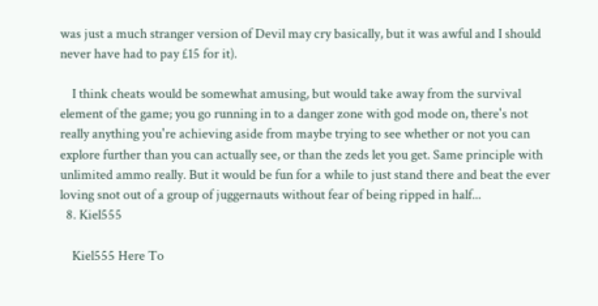was just a much stranger version of Devil may cry basically, but it was awful and I should never have had to pay £15 for it).

    I think cheats would be somewhat amusing, but would take away from the survival element of the game; you go running in to a danger zone with god mode on, there's not really anything you're achieving aside from maybe trying to see whether or not you can explore further than you can actually see, or than the zeds let you get. Same principle with unlimited ammo really. But it would be fun for a while to just stand there and beat the ever loving snot out of a group of juggernauts without fear of being ripped in half...
  8. Kiel555

    Kiel555 Here To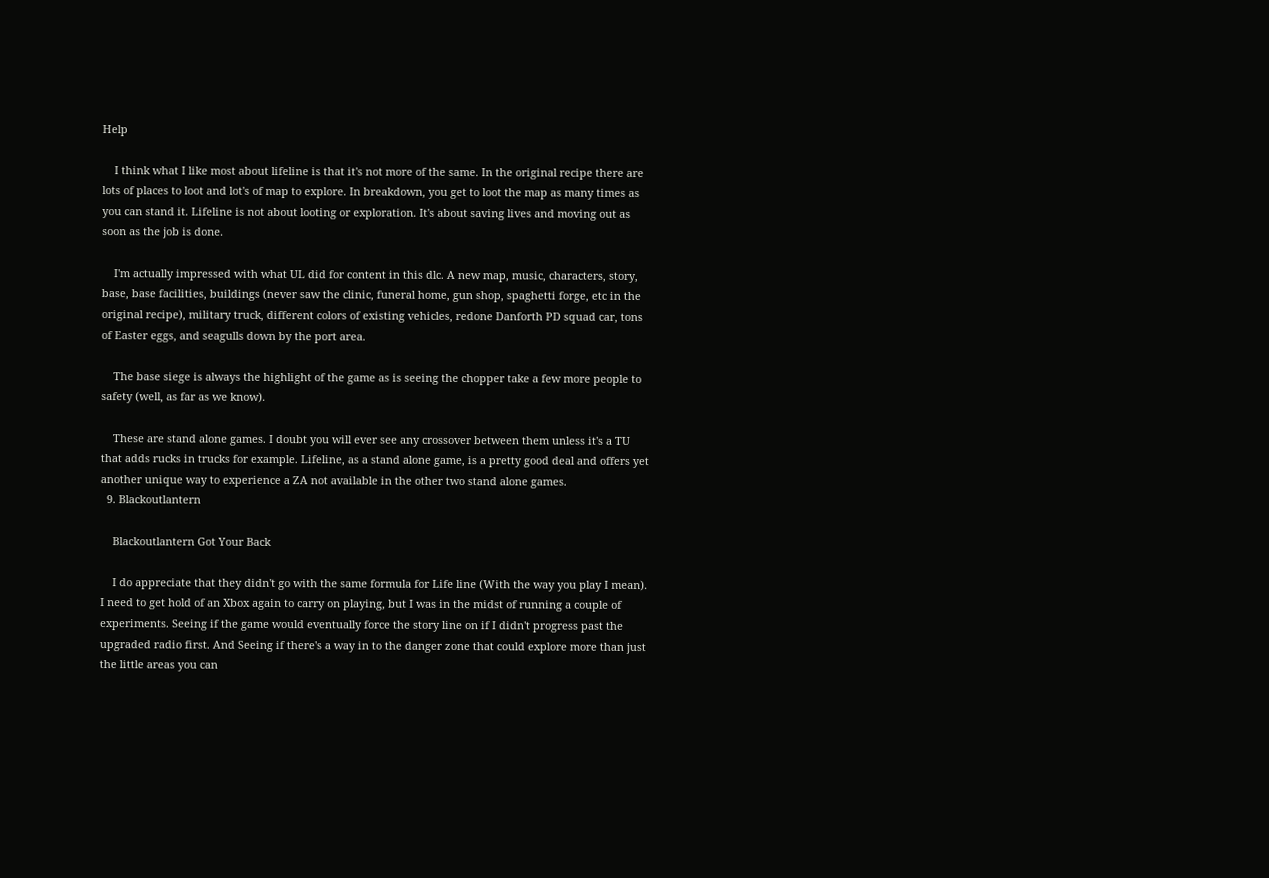Help

    I think what I like most about lifeline is that it's not more of the same. In the original recipe there are lots of places to loot and lot's of map to explore. In breakdown, you get to loot the map as many times as you can stand it. Lifeline is not about looting or exploration. It's about saving lives and moving out as soon as the job is done.

    I'm actually impressed with what UL did for content in this dlc. A new map, music, characters, story, base, base facilities, buildings (never saw the clinic, funeral home, gun shop, spaghetti forge, etc in the original recipe), military truck, different colors of existing vehicles, redone Danforth PD squad car, tons of Easter eggs, and seagulls down by the port area.

    The base siege is always the highlight of the game as is seeing the chopper take a few more people to safety (well, as far as we know).

    These are stand alone games. I doubt you will ever see any crossover between them unless it's a TU that adds rucks in trucks for example. Lifeline, as a stand alone game, is a pretty good deal and offers yet another unique way to experience a ZA not available in the other two stand alone games.
  9. Blackoutlantern

    Blackoutlantern Got Your Back

    I do appreciate that they didn't go with the same formula for Life line (With the way you play I mean). I need to get hold of an Xbox again to carry on playing, but I was in the midst of running a couple of experiments. Seeing if the game would eventually force the story line on if I didn't progress past the upgraded radio first. And Seeing if there's a way in to the danger zone that could explore more than just the little areas you can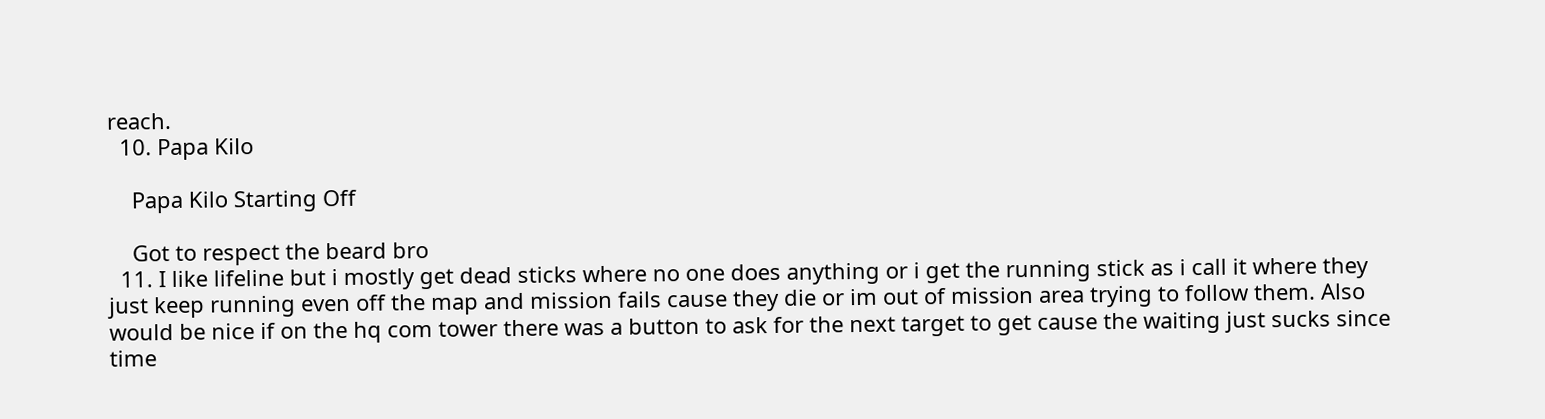reach.
  10. Papa Kilo

    Papa Kilo Starting Off

    Got to respect the beard bro
  11. I like lifeline but i mostly get dead sticks where no one does anything or i get the running stick as i call it where they just keep running even off the map and mission fails cause they die or im out of mission area trying to follow them. Also would be nice if on the hq com tower there was a button to ask for the next target to get cause the waiting just sucks since time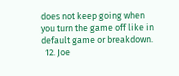does not keep going when you turn the game off like in default game or breakdown.
  12. Joe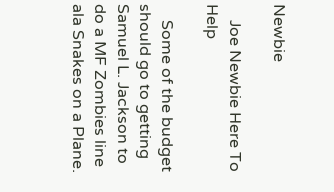Newbie

    Joe Newbie Here To Help

    Some of the budget should go to getting Samuel L. Jackson to do a MF Zombies line ala Snakes on a Plane.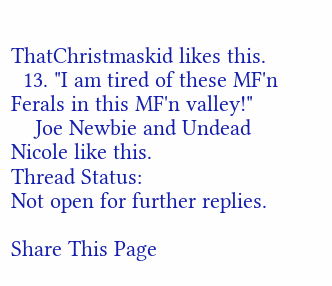ThatChristmaskid likes this.
  13. "I am tired of these MF'n Ferals in this MF'n valley!"
    Joe Newbie and Undead Nicole like this.
Thread Status:
Not open for further replies.

Share This Page